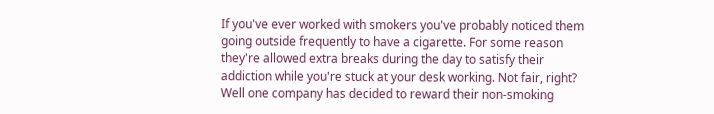If you've ever worked with smokers you've probably noticed them going outside frequently to have a cigarette. For some reason they're allowed extra breaks during the day to satisfy their addiction while you're stuck at your desk working. Not fair, right? Well one company has decided to reward their non-smoking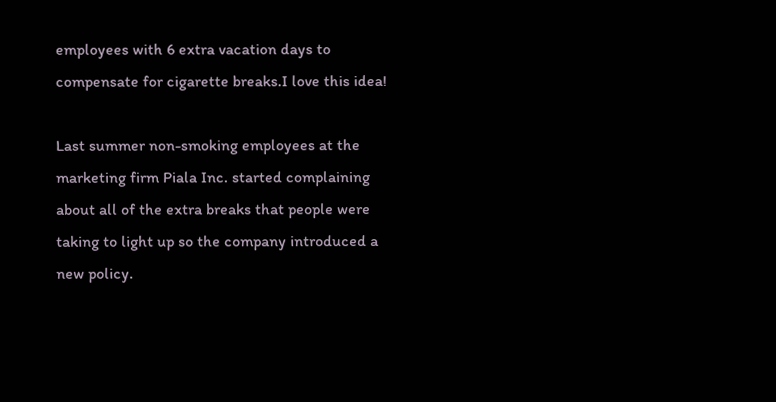employees with 6 extra vacation days to compensate for cigarette breaks.I love this idea!

Last summer non-smoking employees at the marketing firm Piala Inc. started complaining about all of the extra breaks that people were taking to light up so the company introduced a new policy.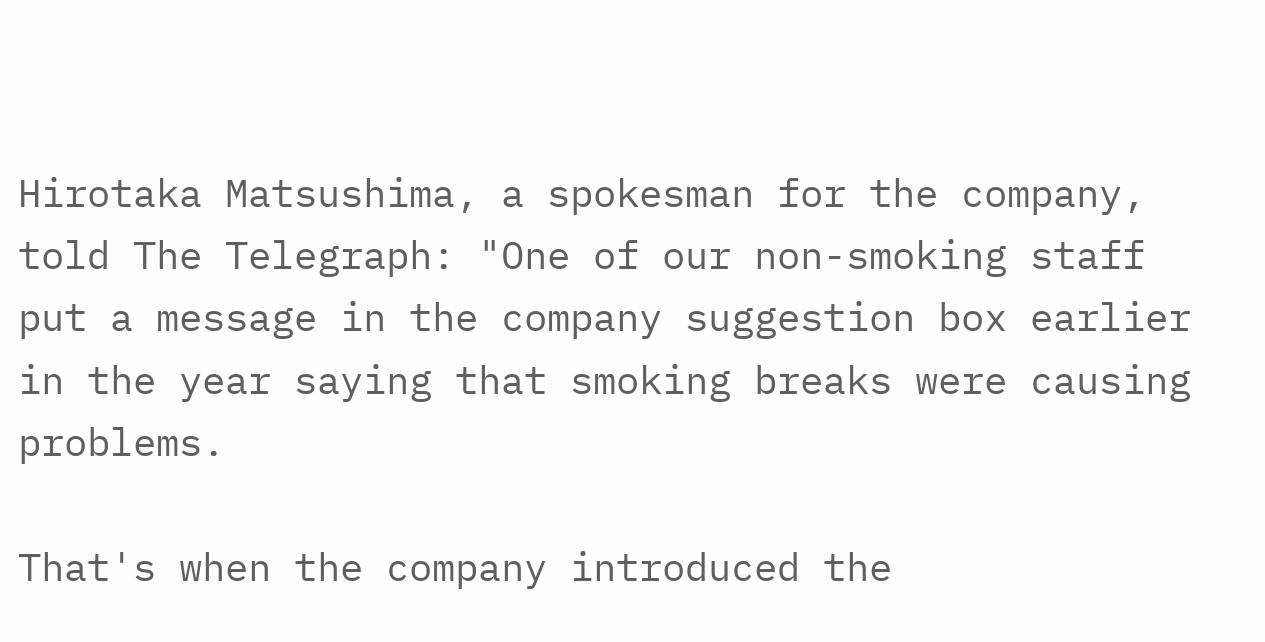Hirotaka Matsushima, a spokesman for the company, told The Telegraph: "One of our non-smoking staff put a message in the company suggestion box earlier in the year saying that smoking breaks were causing problems.

That's when the company introduced the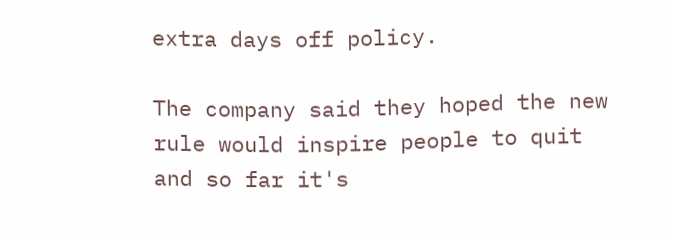extra days off policy.

The company said they hoped the new rule would inspire people to quit and so far it's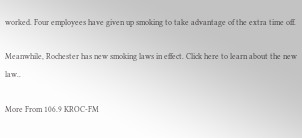worked. Four employees have given up smoking to take advantage of the extra time off.

Meanwhile, Rochester has new smoking laws in effect. Click here to learn about the new law..

More From 106.9 KROC-FM